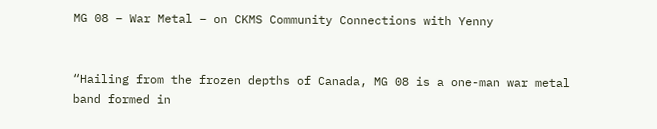MG 08 – War Metal – on CKMS Community Connections with Yenny


“Hailing from the frozen depths of Canada, MG 08 is a one-man war metal band formed in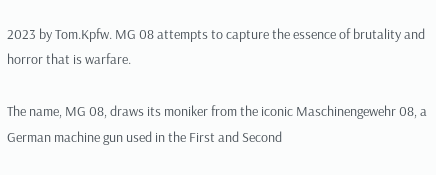2023 by Tom.Kpfw. MG 08 attempts to capture the essence of brutality and horror that is warfare.

The name, MG 08, draws its moniker from the iconic Maschinengewehr 08, a German machine gun used in the First and Second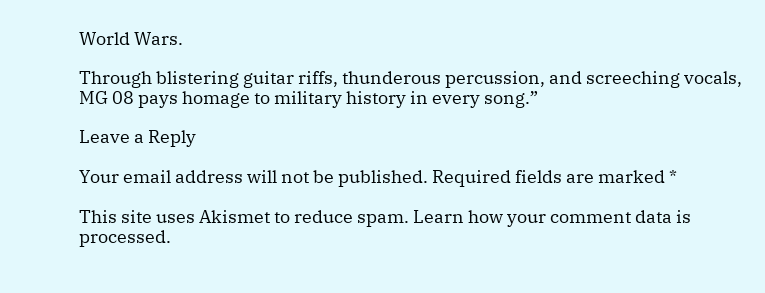World Wars.

Through blistering guitar riffs, thunderous percussion, and screeching vocals, MG 08 pays homage to military history in every song.”

Leave a Reply

Your email address will not be published. Required fields are marked *

This site uses Akismet to reduce spam. Learn how your comment data is processed.